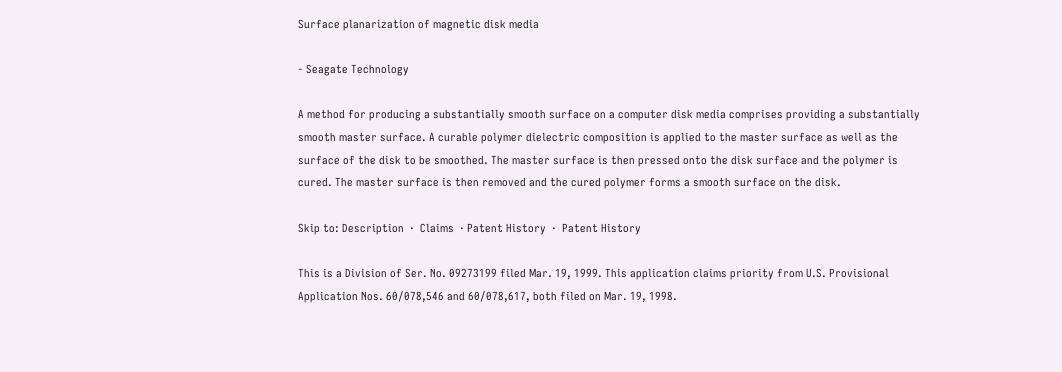Surface planarization of magnetic disk media

- Seagate Technology

A method for producing a substantially smooth surface on a computer disk media comprises providing a substantially smooth master surface. A curable polymer dielectric composition is applied to the master surface as well as the surface of the disk to be smoothed. The master surface is then pressed onto the disk surface and the polymer is cured. The master surface is then removed and the cured polymer forms a smooth surface on the disk.

Skip to: Description  ·  Claims  · Patent History  ·  Patent History

This is a Division of Ser. No. 09273199 filed Mar. 19, 1999. This application claims priority from U.S. Provisional Application Nos. 60/078,546 and 60/078,617, both filed on Mar. 19, 1998.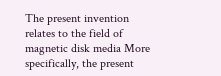The present invention relates to the field of magnetic disk media More specifically, the present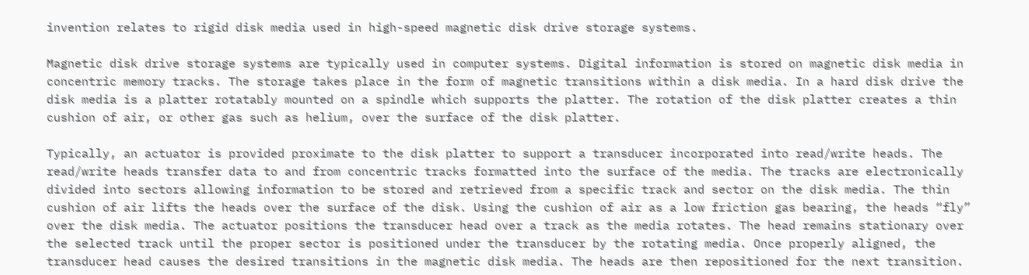invention relates to rigid disk media used in high-speed magnetic disk drive storage systems.

Magnetic disk drive storage systems are typically used in computer systems. Digital information is stored on magnetic disk media in concentric memory tracks. The storage takes place in the form of magnetic transitions within a disk media. In a hard disk drive the disk media is a platter rotatably mounted on a spindle which supports the platter. The rotation of the disk platter creates a thin cushion of air, or other gas such as helium, over the surface of the disk platter.

Typically, an actuator is provided proximate to the disk platter to support a transducer incorporated into read/write heads. The read/write heads transfer data to and from concentric tracks formatted into the surface of the media. The tracks are electronically divided into sectors allowing information to be stored and retrieved from a specific track and sector on the disk media. The thin cushion of air lifts the heads over the surface of the disk. Using the cushion of air as a low friction gas bearing, the heads “fly” over the disk media. The actuator positions the transducer head over a track as the media rotates. The head remains stationary over the selected track until the proper sector is positioned under the transducer by the rotating media. Once properly aligned, the transducer head causes the desired transitions in the magnetic disk media. The heads are then repositioned for the next transition.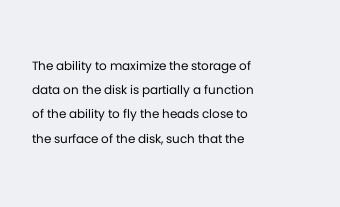The ability to maximize the storage of data on the disk is partially a function of the ability to fly the heads close to the surface of the disk, such that the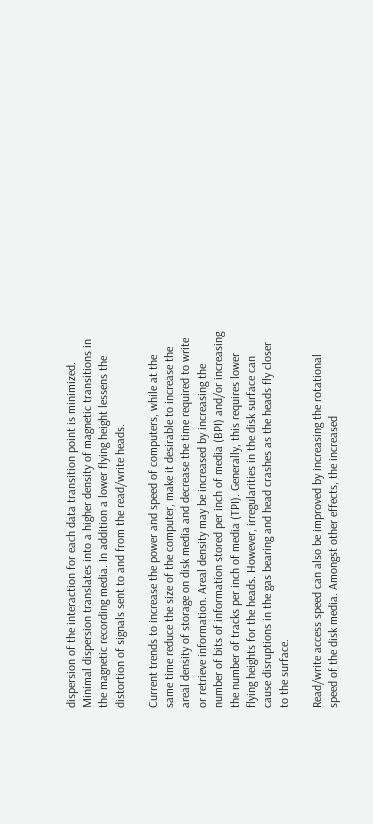dispersion of the interaction for each data transition point is minimized. Minimal dispersion translates into a higher density of magnetic transitions in the magnetic recording media. In addition a lower flying height lessens the distortion of signals sent to and from the read/write heads.

Current trends to increase the power and speed of computers, while at the same time reduce the size of the computer, make it desirable to increase the areal density of storage on disk media and decrease the time required to write or retrieve information. Areal density may be increased by increasing the number of bits of information stored per inch of media (BPI) and/or increasing the number of tracks per inch of media (TPI). Generally, this requires lower flying heights for the heads. However, irregularities in the disk surface can cause disruptions in the gas bearing and head crashes as the heads fly closer to the surface.

Read/write access speed can also be improved by increasing the rotational speed of the disk media. Amongst other effects, the increased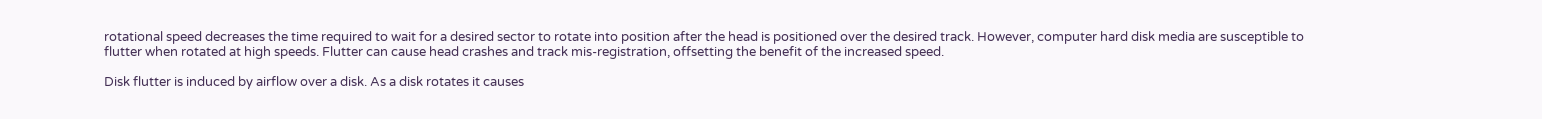rotational speed decreases the time required to wait for a desired sector to rotate into position after the head is positioned over the desired track. However, computer hard disk media are susceptible to flutter when rotated at high speeds. Flutter can cause head crashes and track mis-registration, offsetting the benefit of the increased speed.

Disk flutter is induced by airflow over a disk. As a disk rotates it causes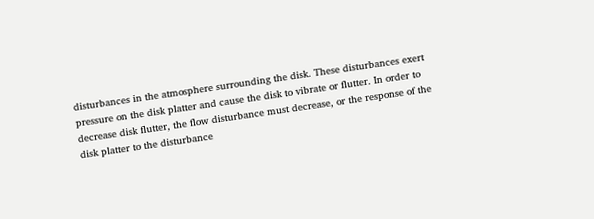disturbances in the atmosphere surrounding the disk. These disturbances exert pressure on the disk platter and cause the disk to vibrate or flutter. In order to decrease disk flutter, the flow disturbance must decrease, or the response of the disk platter to the disturbance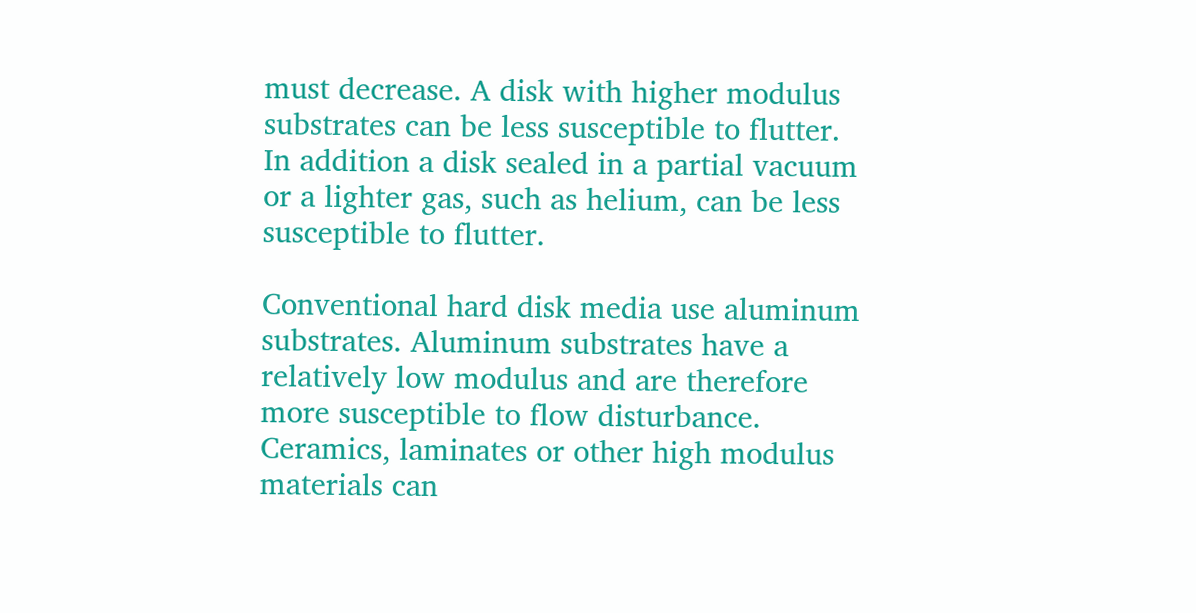must decrease. A disk with higher modulus substrates can be less susceptible to flutter. In addition a disk sealed in a partial vacuum or a lighter gas, such as helium, can be less susceptible to flutter.

Conventional hard disk media use aluminum substrates. Aluminum substrates have a relatively low modulus and are therefore more susceptible to flow disturbance. Ceramics, laminates or other high modulus materials can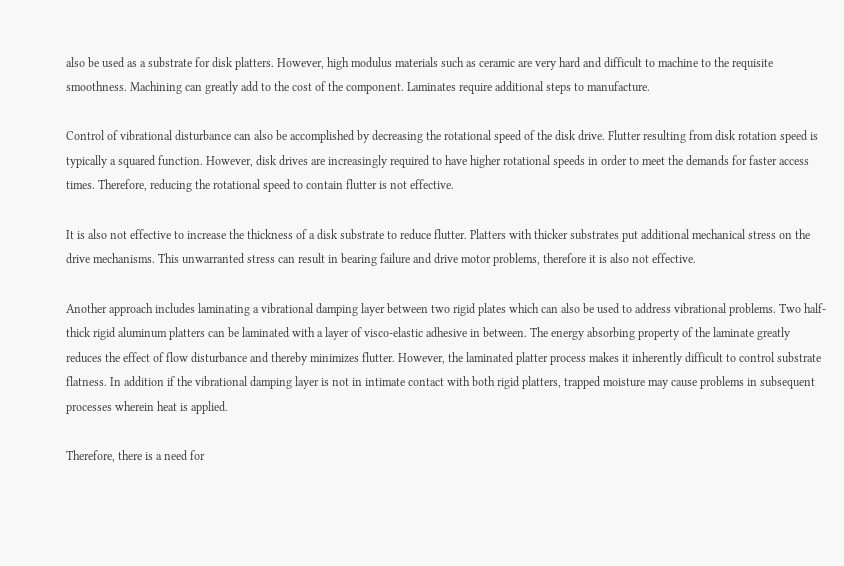also be used as a substrate for disk platters. However, high modulus materials such as ceramic are very hard and difficult to machine to the requisite smoothness. Machining can greatly add to the cost of the component. Laminates require additional steps to manufacture.

Control of vibrational disturbance can also be accomplished by decreasing the rotational speed of the disk drive. Flutter resulting from disk rotation speed is typically a squared function. However, disk drives are increasingly required to have higher rotational speeds in order to meet the demands for faster access times. Therefore, reducing the rotational speed to contain flutter is not effective.

It is also not effective to increase the thickness of a disk substrate to reduce flutter. Platters with thicker substrates put additional mechanical stress on the drive mechanisms. This unwarranted stress can result in bearing failure and drive motor problems, therefore it is also not effective.

Another approach includes laminating a vibrational damping layer between two rigid plates which can also be used to address vibrational problems. Two half-thick rigid aluminum platters can be laminated with a layer of visco-elastic adhesive in between. The energy absorbing property of the laminate greatly reduces the effect of flow disturbance and thereby minimizes flutter. However, the laminated platter process makes it inherently difficult to control substrate flatness. In addition if the vibrational damping layer is not in intimate contact with both rigid platters, trapped moisture may cause problems in subsequent processes wherein heat is applied.

Therefore, there is a need for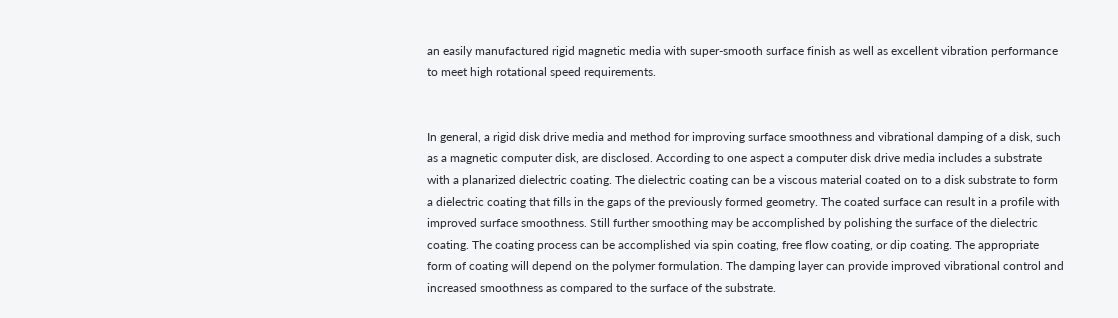an easily manufactured rigid magnetic media with super-smooth surface finish as well as excellent vibration performance to meet high rotational speed requirements.


In general, a rigid disk drive media and method for improving surface smoothness and vibrational damping of a disk, such as a magnetic computer disk, are disclosed. According to one aspect a computer disk drive media includes a substrate with a planarized dielectric coating. The dielectric coating can be a viscous material coated on to a disk substrate to form a dielectric coating that fills in the gaps of the previously formed geometry. The coated surface can result in a profile with improved surface smoothness. Still further smoothing may be accomplished by polishing the surface of the dielectric coating. The coating process can be accomplished via spin coating, free flow coating, or dip coating. The appropriate form of coating will depend on the polymer formulation. The damping layer can provide improved vibrational control and increased smoothness as compared to the surface of the substrate.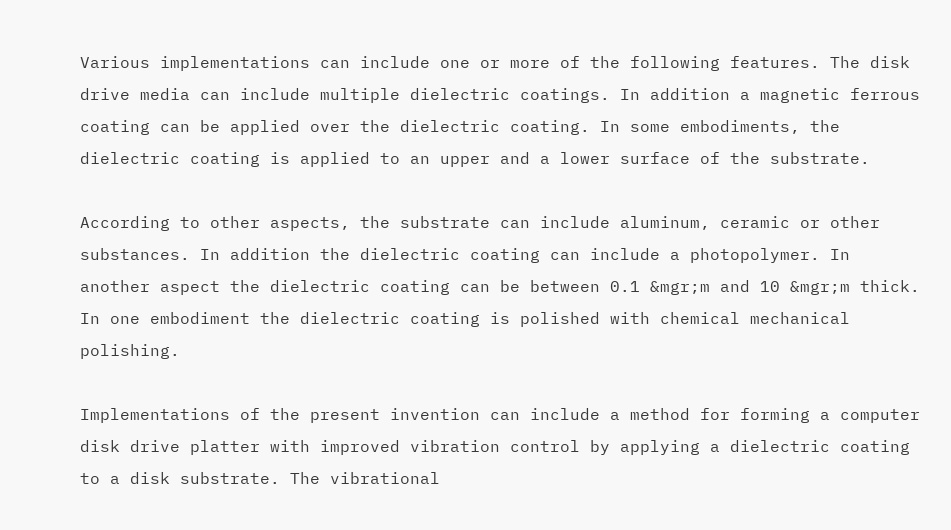Various implementations can include one or more of the following features. The disk drive media can include multiple dielectric coatings. In addition a magnetic ferrous coating can be applied over the dielectric coating. In some embodiments, the dielectric coating is applied to an upper and a lower surface of the substrate.

According to other aspects, the substrate can include aluminum, ceramic or other substances. In addition the dielectric coating can include a photopolymer. In another aspect the dielectric coating can be between 0.1 &mgr;m and 10 &mgr;m thick. In one embodiment the dielectric coating is polished with chemical mechanical polishing.

Implementations of the present invention can include a method for forming a computer disk drive platter with improved vibration control by applying a dielectric coating to a disk substrate. The vibrational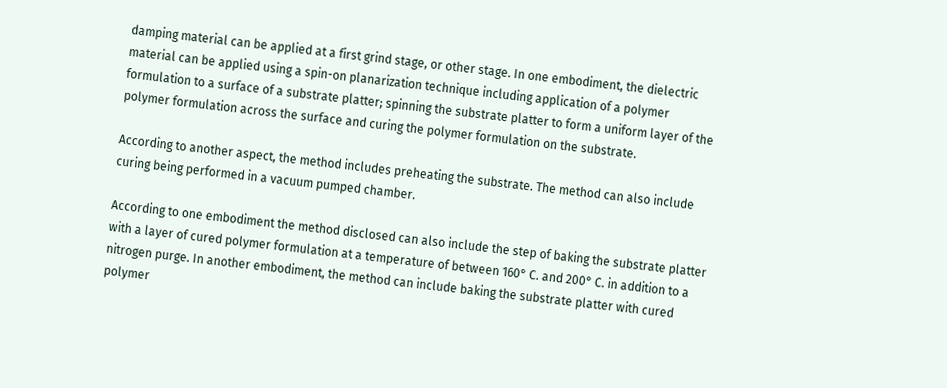damping material can be applied at a first grind stage, or other stage. In one embodiment, the dielectric material can be applied using a spin-on planarization technique including application of a polymer formulation to a surface of a substrate platter; spinning the substrate platter to form a uniform layer of the polymer formulation across the surface and curing the polymer formulation on the substrate.

According to another aspect, the method includes preheating the substrate. The method can also include curing being performed in a vacuum pumped chamber.

According to one embodiment the method disclosed can also include the step of baking the substrate platter with a layer of cured polymer formulation at a temperature of between 160° C. and 200° C. in addition to a nitrogen purge. In another embodiment, the method can include baking the substrate platter with cured polymer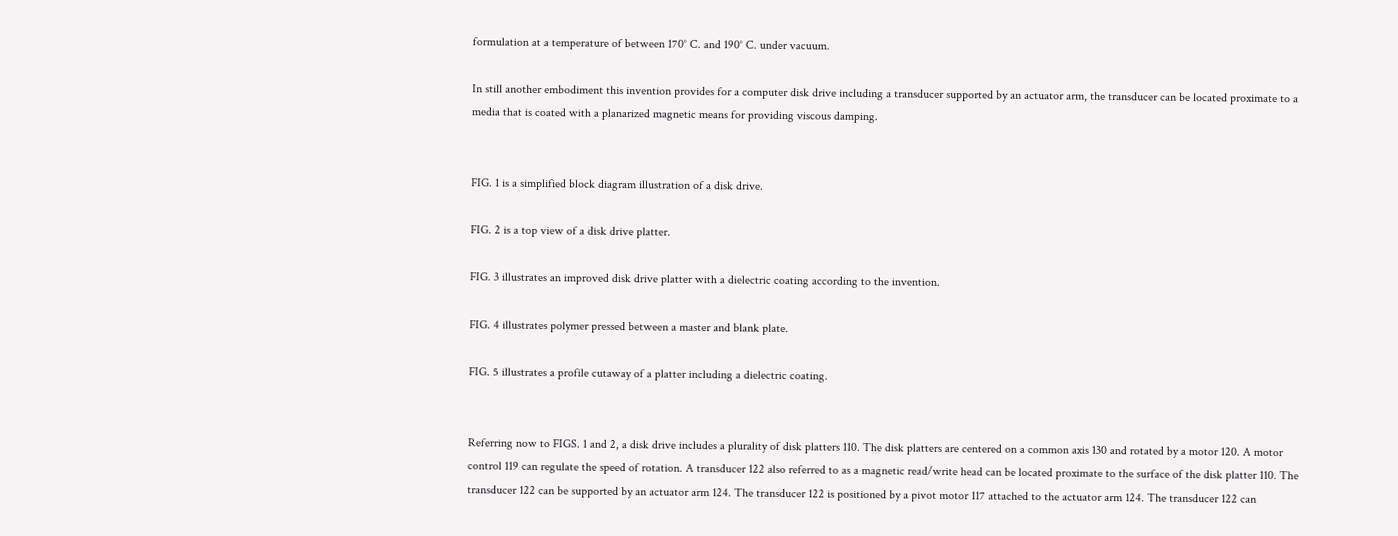formulation at a temperature of between 170° C. and 190° C. under vacuum.

In still another embodiment this invention provides for a computer disk drive including a transducer supported by an actuator arm, the transducer can be located proximate to a media that is coated with a planarized magnetic means for providing viscous damping.


FIG. 1 is a simplified block diagram illustration of a disk drive.

FIG. 2 is a top view of a disk drive platter.

FIG. 3 illustrates an improved disk drive platter with a dielectric coating according to the invention.

FIG. 4 illustrates polymer pressed between a master and blank plate.

FIG. 5 illustrates a profile cutaway of a platter including a dielectric coating.


Referring now to FIGS. 1 and 2, a disk drive includes a plurality of disk platters 110. The disk platters are centered on a common axis 130 and rotated by a motor 120. A motor control 119 can regulate the speed of rotation. A transducer 122 also referred to as a magnetic read/write head can be located proximate to the surface of the disk platter 110. The transducer 122 can be supported by an actuator arm 124. The transducer 122 is positioned by a pivot motor 117 attached to the actuator arm 124. The transducer 122 can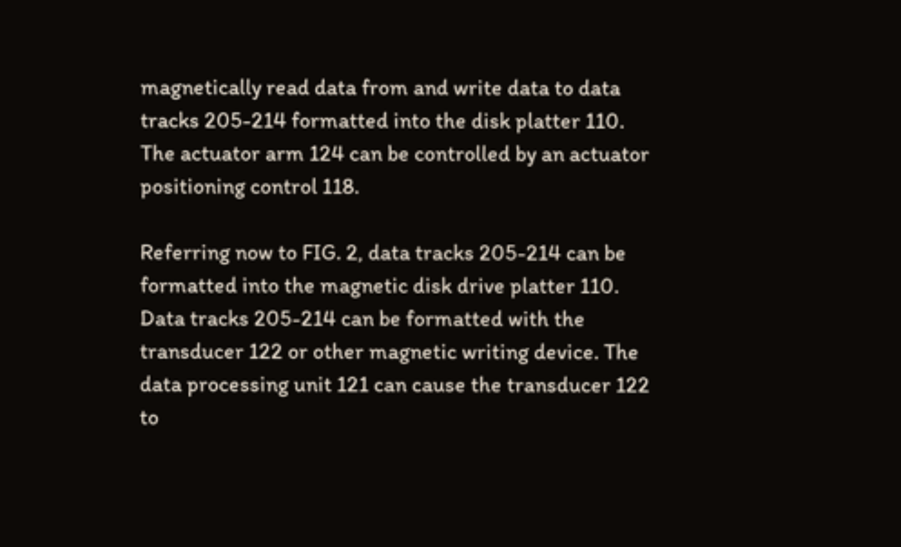magnetically read data from and write data to data tracks 205-214 formatted into the disk platter 110. The actuator arm 124 can be controlled by an actuator positioning control 118.

Referring now to FIG. 2, data tracks 205-214 can be formatted into the magnetic disk drive platter 110. Data tracks 205-214 can be formatted with the transducer 122 or other magnetic writing device. The data processing unit 121 can cause the transducer 122 to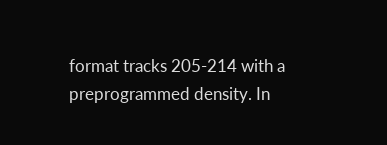format tracks 205-214 with a preprogrammed density. In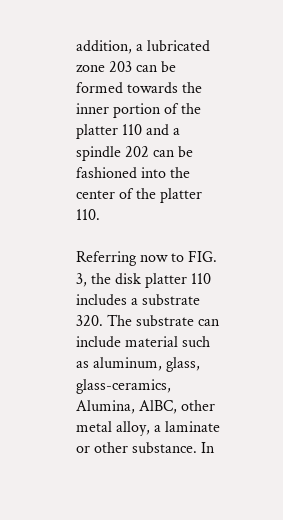addition, a lubricated zone 203 can be formed towards the inner portion of the platter 110 and a spindle 202 can be fashioned into the center of the platter 110.

Referring now to FIG. 3, the disk platter 110 includes a substrate 320. The substrate can include material such as aluminum, glass, glass-ceramics, Alumina, AlBC, other metal alloy, a laminate or other substance. In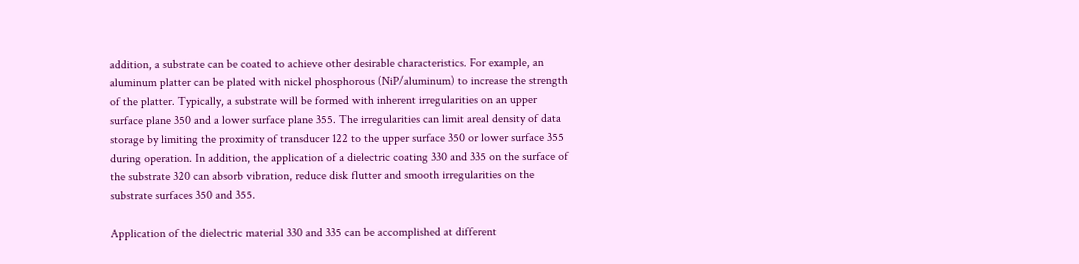addition, a substrate can be coated to achieve other desirable characteristics. For example, an aluminum platter can be plated with nickel phosphorous (NiP/aluminum) to increase the strength of the platter. Typically, a substrate will be formed with inherent irregularities on an upper surface plane 350 and a lower surface plane 355. The irregularities can limit areal density of data storage by limiting the proximity of transducer 122 to the upper surface 350 or lower surface 355 during operation. In addition, the application of a dielectric coating 330 and 335 on the surface of the substrate 320 can absorb vibration, reduce disk flutter and smooth irregularities on the substrate surfaces 350 and 355.

Application of the dielectric material 330 and 335 can be accomplished at different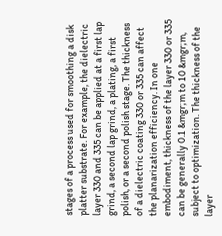stages of a process used for smoothing a disk platter substrate. For example, the dielectric layer 330 and 335 can be applied at a first lap grind, a second lap grind, a plating, a first polish, or a second polish stage. The thickness of a dielectric coating 330 or 335 can affect the planarization efficiency. In one embodiment, thickness of the layer 330 or 335 can be generally 0.1 &mgr;m to 10 &mgr;m, subject to optimization. The thickness of the layer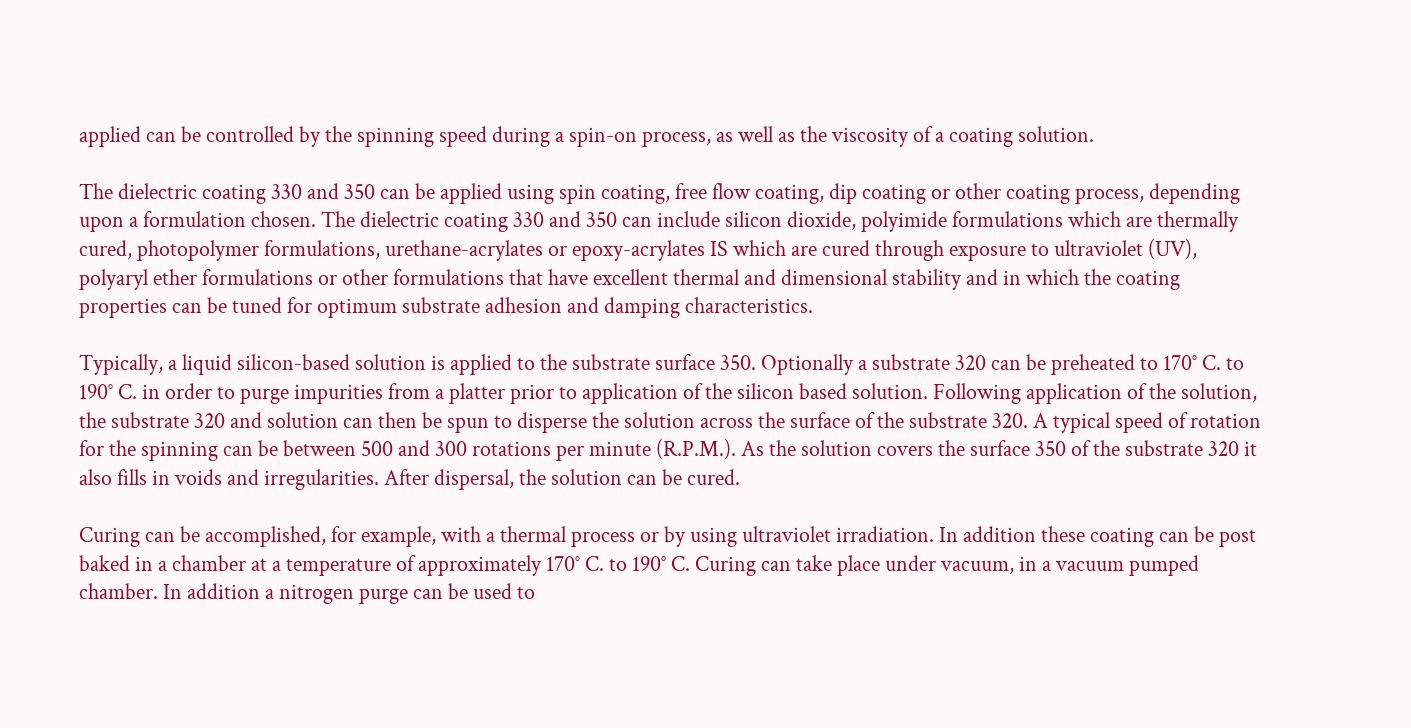applied can be controlled by the spinning speed during a spin-on process, as well as the viscosity of a coating solution.

The dielectric coating 330 and 350 can be applied using spin coating, free flow coating, dip coating or other coating process, depending upon a formulation chosen. The dielectric coating 330 and 350 can include silicon dioxide, polyimide formulations which are thermally cured, photopolymer formulations, urethane-acrylates or epoxy-acrylates IS which are cured through exposure to ultraviolet (UV), polyaryl ether formulations or other formulations that have excellent thermal and dimensional stability and in which the coating properties can be tuned for optimum substrate adhesion and damping characteristics.

Typically, a liquid silicon-based solution is applied to the substrate surface 350. Optionally a substrate 320 can be preheated to 170° C. to 190° C. in order to purge impurities from a platter prior to application of the silicon based solution. Following application of the solution, the substrate 320 and solution can then be spun to disperse the solution across the surface of the substrate 320. A typical speed of rotation for the spinning can be between 500 and 300 rotations per minute (R.P.M.). As the solution covers the surface 350 of the substrate 320 it also fills in voids and irregularities. After dispersal, the solution can be cured.

Curing can be accomplished, for example, with a thermal process or by using ultraviolet irradiation. In addition these coating can be post baked in a chamber at a temperature of approximately 170° C. to 190° C. Curing can take place under vacuum, in a vacuum pumped chamber. In addition a nitrogen purge can be used to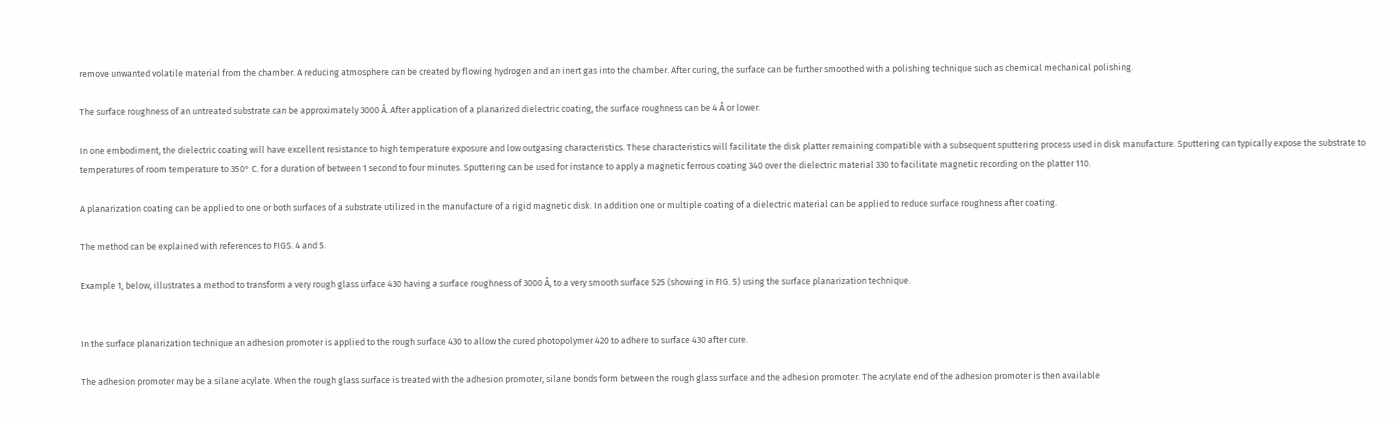remove unwanted volatile material from the chamber. A reducing atmosphere can be created by flowing hydrogen and an inert gas into the chamber. After curing, the surface can be further smoothed with a polishing technique such as chemical mechanical polishing.

The surface roughness of an untreated substrate can be approximately 3000 Å. After application of a planarized dielectric coating, the surface roughness can be 4 Å or lower.

In one embodiment, the dielectric coating will have excellent resistance to high temperature exposure and low outgasing characteristics. These characteristics will facilitate the disk platter remaining compatible with a subsequent sputtering process used in disk manufacture. Sputtering can typically expose the substrate to temperatures of room temperature to 350° C. for a duration of between 1 second to four minutes. Sputtering can be used for instance to apply a magnetic ferrous coating 340 over the dielectric material 330 to facilitate magnetic recording on the platter 110.

A planarization coating can be applied to one or both surfaces of a substrate utilized in the manufacture of a rigid magnetic disk. In addition one or multiple coating of a dielectric material can be applied to reduce surface roughness after coating.

The method can be explained with references to FIGS. 4 and 5.

Example 1, below, illustrates a method to transform a very rough glass urface 430 having a surface roughness of 3000 Å, to a very smooth surface 525 (showing in FIG. 5) using the surface planarization technique.


In the surface planarization technique an adhesion promoter is applied to the rough surface 430 to allow the cured photopolymer 420 to adhere to surface 430 after cure.

The adhesion promoter may be a silane acylate. When the rough glass surface is treated with the adhesion promoter, silane bonds form between the rough glass surface and the adhesion promoter. The acrylate end of the adhesion promoter is then available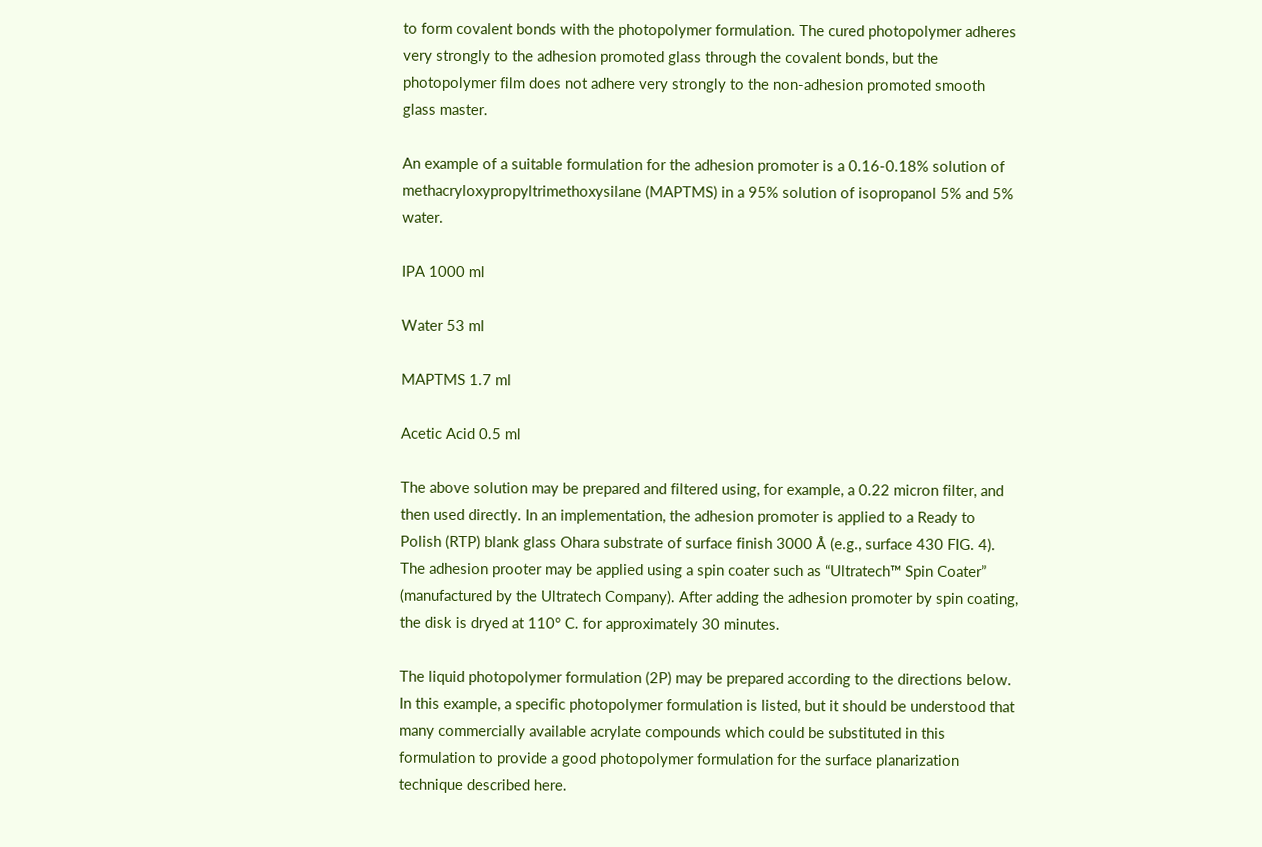to form covalent bonds with the photopolymer formulation. The cured photopolymer adheres very strongly to the adhesion promoted glass through the covalent bonds, but the photopolymer film does not adhere very strongly to the non-adhesion promoted smooth glass master.

An example of a suitable formulation for the adhesion promoter is a 0.16-0.18% solution of methacryloxypropyltrimethoxysilane (MAPTMS) in a 95% solution of isopropanol 5% and 5% water.

IPA 1000 ml

Water 53 ml

MAPTMS 1.7 ml

Acetic Acid 0.5 ml

The above solution may be prepared and filtered using, for example, a 0.22 micron filter, and then used directly. In an implementation, the adhesion promoter is applied to a Ready to Polish (RTP) blank glass Ohara substrate of surface finish 3000 Å (e.g., surface 430 FIG. 4). The adhesion prooter may be applied using a spin coater such as “Ultratech™ Spin Coater” (manufactured by the Ultratech Company). After adding the adhesion promoter by spin coating, the disk is dryed at 110° C. for approximately 30 minutes.

The liquid photopolymer formulation (2P) may be prepared according to the directions below. In this example, a specific photopolymer formulation is listed, but it should be understood that many commercially available acrylate compounds which could be substituted in this formulation to provide a good photopolymer formulation for the surface planarization technique described here.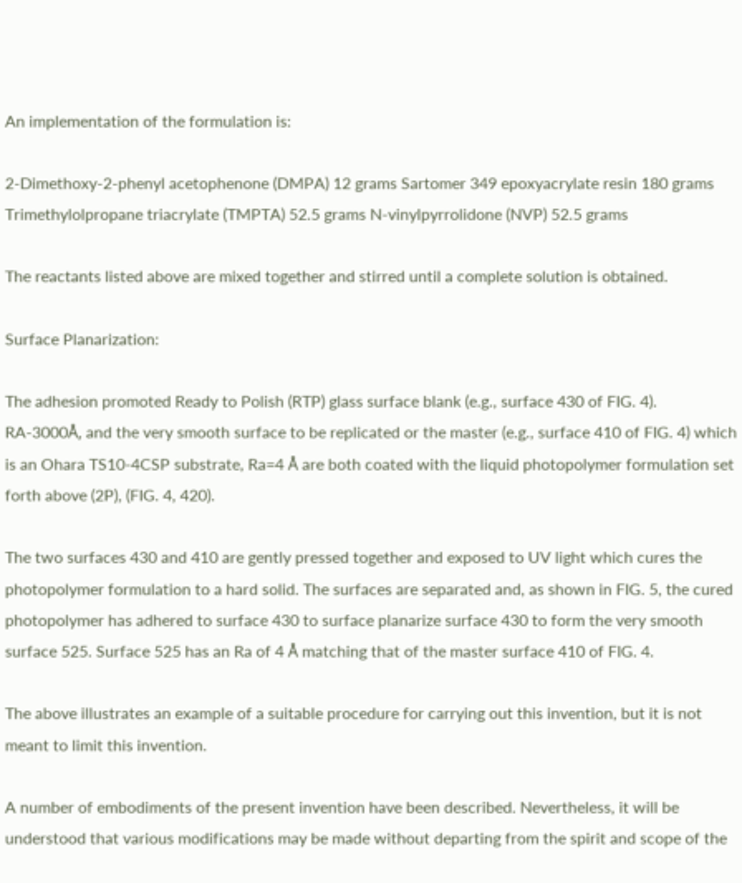An implementation of the formulation is:

2-Dimethoxy-2-phenyl acetophenone (DMPA) 12 grams Sartomer 349 epoxyacrylate resin 180 grams Trimethylolpropane triacrylate (TMPTA) 52.5 grams N-vinylpyrrolidone (NVP) 52.5 grams

The reactants listed above are mixed together and stirred until a complete solution is obtained.

Surface Planarization:

The adhesion promoted Ready to Polish (RTP) glass surface blank (e.g., surface 430 of FIG. 4). RA-3000Å, and the very smooth surface to be replicated or the master (e.g., surface 410 of FIG. 4) which is an Ohara TS10-4CSP substrate, Ra=4 Å are both coated with the liquid photopolymer formulation set forth above (2P), (FIG. 4, 420).

The two surfaces 430 and 410 are gently pressed together and exposed to UV light which cures the photopolymer formulation to a hard solid. The surfaces are separated and, as shown in FIG. 5, the cured photopolymer has adhered to surface 430 to surface planarize surface 430 to form the very smooth surface 525. Surface 525 has an Ra of 4 Å matching that of the master surface 410 of FIG. 4.

The above illustrates an example of a suitable procedure for carrying out this invention, but it is not meant to limit this invention.

A number of embodiments of the present invention have been described. Nevertheless, it will be understood that various modifications may be made without departing from the spirit and scope of the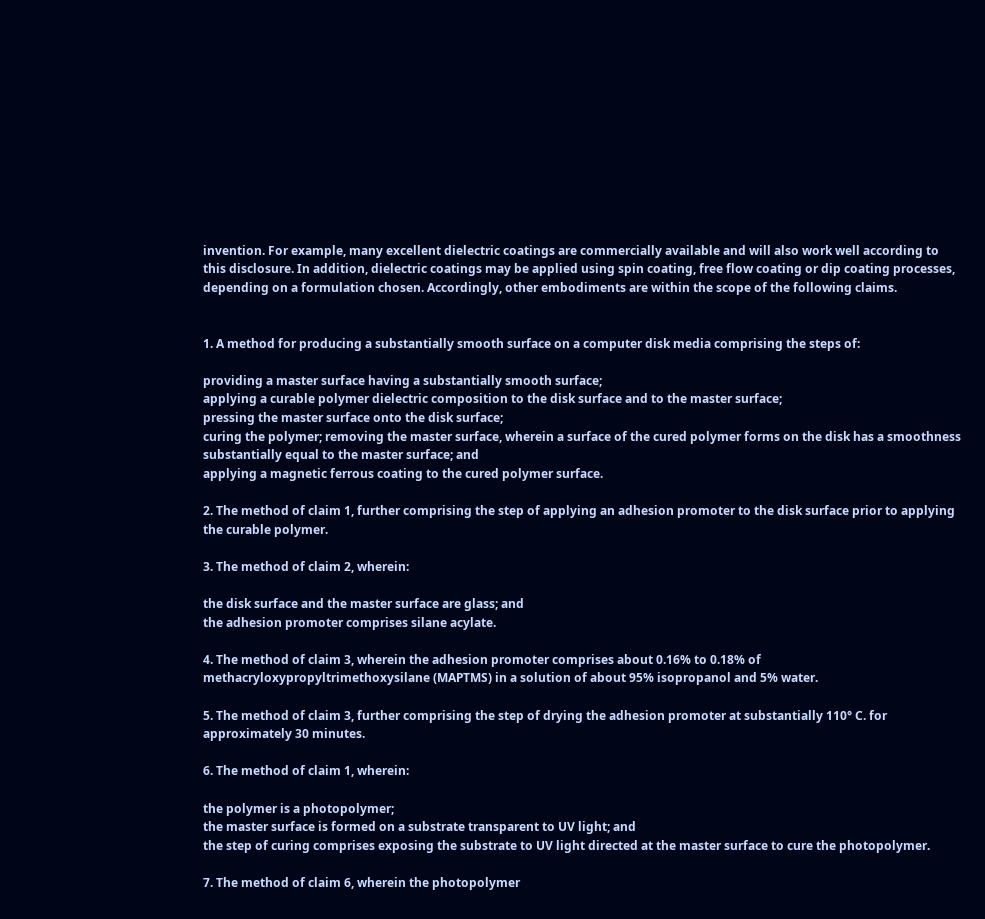invention. For example, many excellent dielectric coatings are commercially available and will also work well according to this disclosure. In addition, dielectric coatings may be applied using spin coating, free flow coating or dip coating processes, depending on a formulation chosen. Accordingly, other embodiments are within the scope of the following claims.


1. A method for producing a substantially smooth surface on a computer disk media comprising the steps of:

providing a master surface having a substantially smooth surface;
applying a curable polymer dielectric composition to the disk surface and to the master surface;
pressing the master surface onto the disk surface;
curing the polymer; removing the master surface, wherein a surface of the cured polymer forms on the disk has a smoothness substantially equal to the master surface; and
applying a magnetic ferrous coating to the cured polymer surface.

2. The method of claim 1, further comprising the step of applying an adhesion promoter to the disk surface prior to applying the curable polymer.

3. The method of claim 2, wherein:

the disk surface and the master surface are glass; and
the adhesion promoter comprises silane acylate.

4. The method of claim 3, wherein the adhesion promoter comprises about 0.16% to 0.18% of methacryloxypropyltrimethoxysilane (MAPTMS) in a solution of about 95% isopropanol and 5% water.

5. The method of claim 3, further comprising the step of drying the adhesion promoter at substantially 110° C. for approximately 30 minutes.

6. The method of claim 1, wherein:

the polymer is a photopolymer;
the master surface is formed on a substrate transparent to UV light; and
the step of curing comprises exposing the substrate to UV light directed at the master surface to cure the photopolymer.

7. The method of claim 6, wherein the photopolymer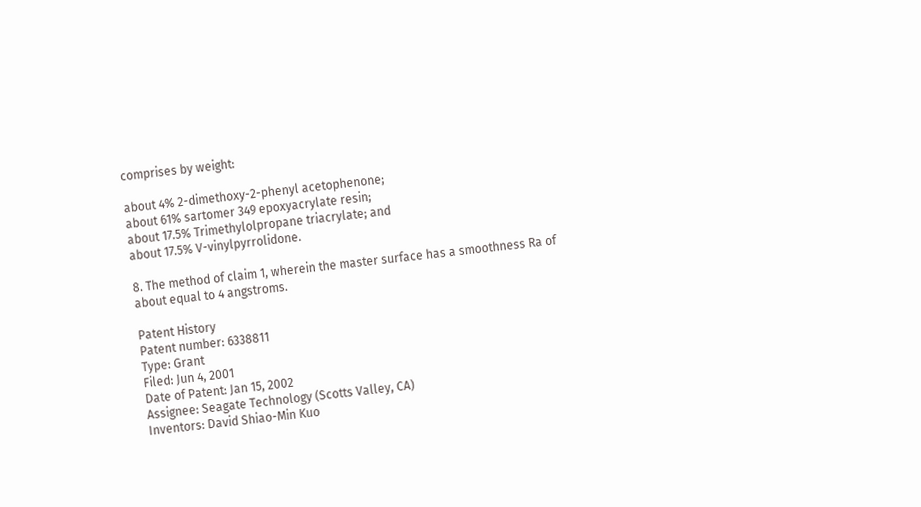comprises by weight:

about 4% 2-dimethoxy-2-phenyl acetophenone;
about 61% sartomer 349 epoxyacrylate resin;
about 17.5% Trimethylolpropane triacrylate; and
about 17.5% V-vinylpyrrolidone.

8. The method of claim 1, wherein the master surface has a smoothness Ra of about equal to 4 angstroms.

Patent History
Patent number: 6338811
Type: Grant
Filed: Jun 4, 2001
Date of Patent: Jan 15, 2002
Assignee: Seagate Technology (Scotts Valley, CA)
Inventors: David Shiao-Min Kuo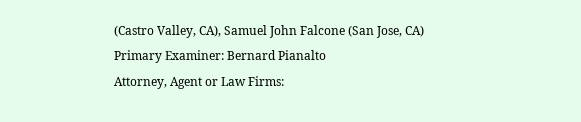(Castro Valley, CA), Samuel John Falcone (San Jose, CA)
Primary Examiner: Bernard Pianalto
Attorney, Agent or Law Firms: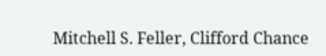Mitchell S. Feller, Clifford Chance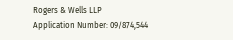Rogers & Wells LLP
Application Number: 09/874,544